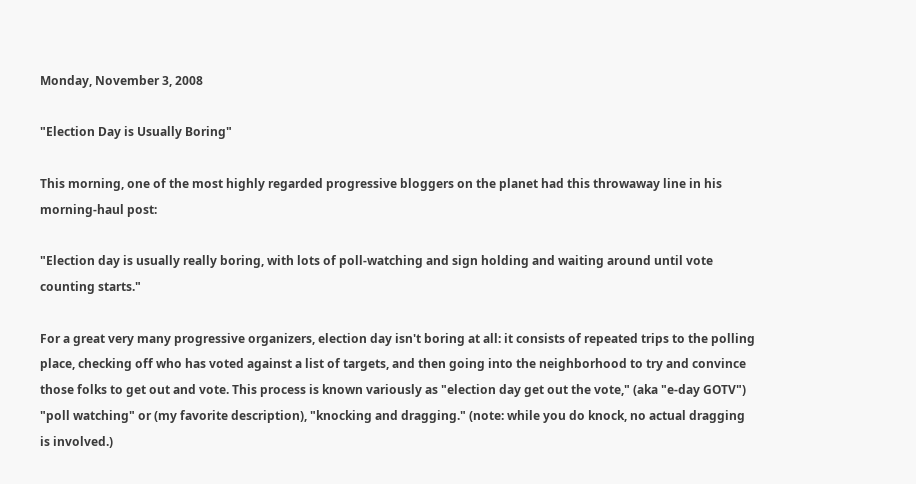Monday, November 3, 2008

"Election Day is Usually Boring"

This morning, one of the most highly regarded progressive bloggers on the planet had this throwaway line in his morning-haul post:

"Election day is usually really boring, with lots of poll-watching and sign holding and waiting around until vote counting starts."

For a great very many progressive organizers, election day isn't boring at all: it consists of repeated trips to the polling place, checking off who has voted against a list of targets, and then going into the neighborhood to try and convince those folks to get out and vote. This process is known variously as "election day get out the vote," (aka "e-day GOTV") "poll watching" or (my favorite description), "knocking and dragging." (note: while you do knock, no actual dragging is involved.)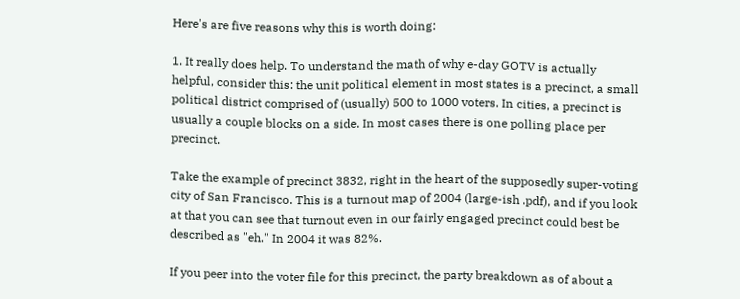Here's are five reasons why this is worth doing:

1. It really does help. To understand the math of why e-day GOTV is actually helpful, consider this: the unit political element in most states is a precinct, a small political district comprised of (usually) 500 to 1000 voters. In cities, a precinct is usually a couple blocks on a side. In most cases there is one polling place per precinct.

Take the example of precinct 3832, right in the heart of the supposedly super-voting city of San Francisco. This is a turnout map of 2004 (large-ish .pdf), and if you look at that you can see that turnout even in our fairly engaged precinct could best be described as "eh." In 2004 it was 82%.

If you peer into the voter file for this precinct, the party breakdown as of about a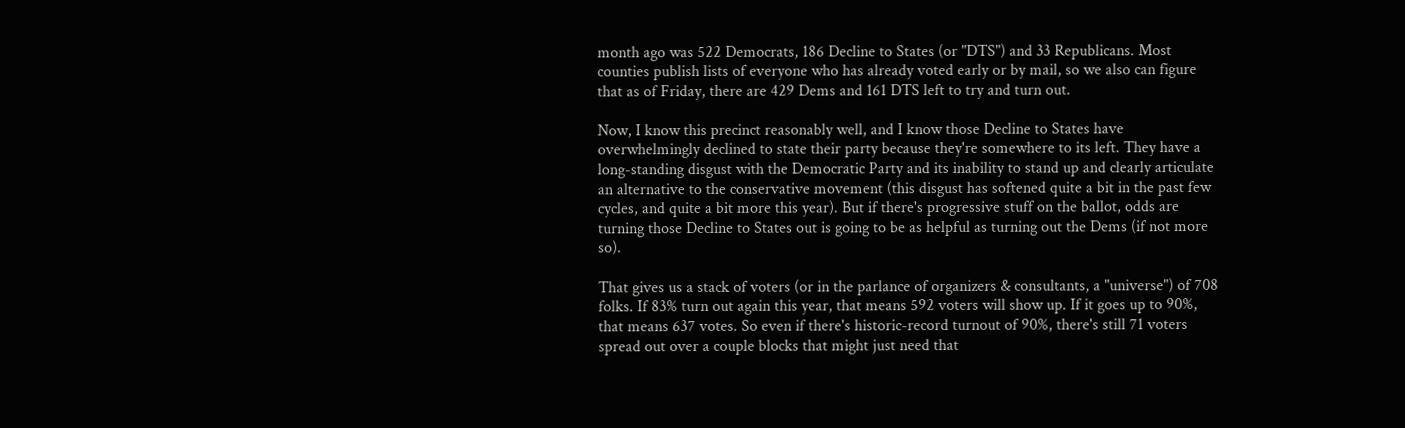month ago was 522 Democrats, 186 Decline to States (or "DTS") and 33 Republicans. Most counties publish lists of everyone who has already voted early or by mail, so we also can figure that as of Friday, there are 429 Dems and 161 DTS left to try and turn out.

Now, I know this precinct reasonably well, and I know those Decline to States have overwhelmingly declined to state their party because they're somewhere to its left. They have a long-standing disgust with the Democratic Party and its inability to stand up and clearly articulate an alternative to the conservative movement (this disgust has softened quite a bit in the past few cycles, and quite a bit more this year). But if there's progressive stuff on the ballot, odds are turning those Decline to States out is going to be as helpful as turning out the Dems (if not more so).

That gives us a stack of voters (or in the parlance of organizers & consultants, a "universe") of 708 folks. If 83% turn out again this year, that means 592 voters will show up. If it goes up to 90%, that means 637 votes. So even if there's historic-record turnout of 90%, there's still 71 voters spread out over a couple blocks that might just need that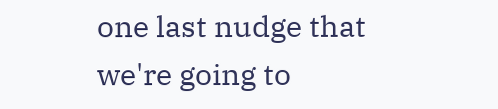one last nudge that we're going to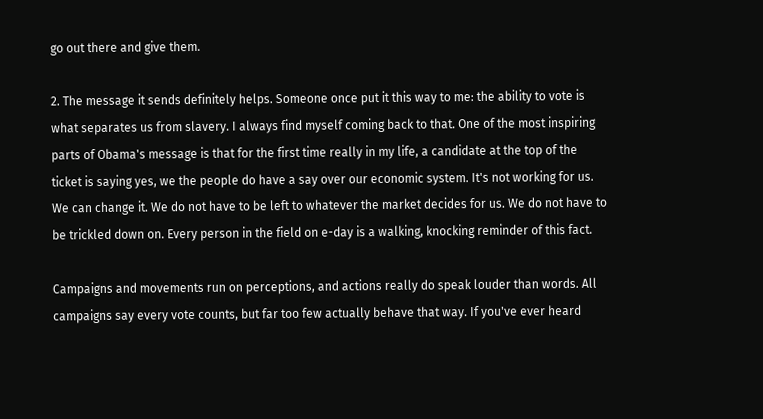go out there and give them.

2. The message it sends definitely helps. Someone once put it this way to me: the ability to vote is what separates us from slavery. I always find myself coming back to that. One of the most inspiring parts of Obama's message is that for the first time really in my life, a candidate at the top of the ticket is saying yes, we the people do have a say over our economic system. It's not working for us. We can change it. We do not have to be left to whatever the market decides for us. We do not have to be trickled down on. Every person in the field on e-day is a walking, knocking reminder of this fact.

Campaigns and movements run on perceptions, and actions really do speak louder than words. All campaigns say every vote counts, but far too few actually behave that way. If you've ever heard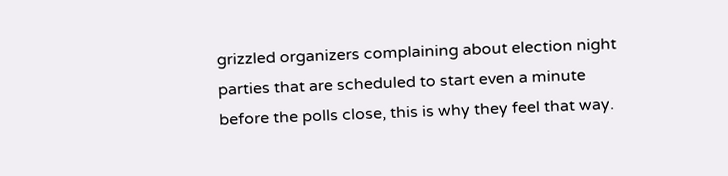grizzled organizers complaining about election night parties that are scheduled to start even a minute before the polls close, this is why they feel that way.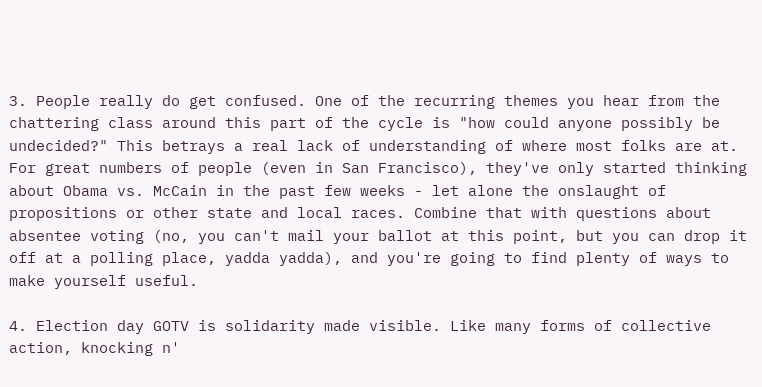3. People really do get confused. One of the recurring themes you hear from the chattering class around this part of the cycle is "how could anyone possibly be undecided?" This betrays a real lack of understanding of where most folks are at. For great numbers of people (even in San Francisco), they've only started thinking about Obama vs. McCain in the past few weeks - let alone the onslaught of propositions or other state and local races. Combine that with questions about absentee voting (no, you can't mail your ballot at this point, but you can drop it off at a polling place, yadda yadda), and you're going to find plenty of ways to make yourself useful.

4. Election day GOTV is solidarity made visible. Like many forms of collective action, knocking n'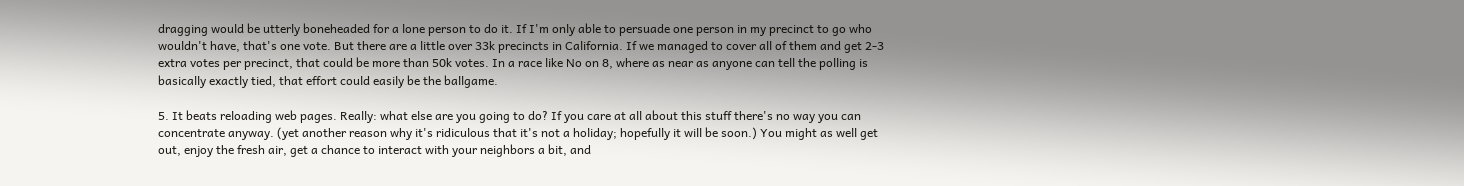dragging would be utterly boneheaded for a lone person to do it. If I'm only able to persuade one person in my precinct to go who wouldn't have, that's one vote. But there are a little over 33k precincts in California. If we managed to cover all of them and get 2-3 extra votes per precinct, that could be more than 50k votes. In a race like No on 8, where as near as anyone can tell the polling is basically exactly tied, that effort could easily be the ballgame.

5. It beats reloading web pages. Really: what else are you going to do? If you care at all about this stuff there's no way you can concentrate anyway. (yet another reason why it's ridiculous that it's not a holiday; hopefully it will be soon.) You might as well get out, enjoy the fresh air, get a chance to interact with your neighbors a bit, and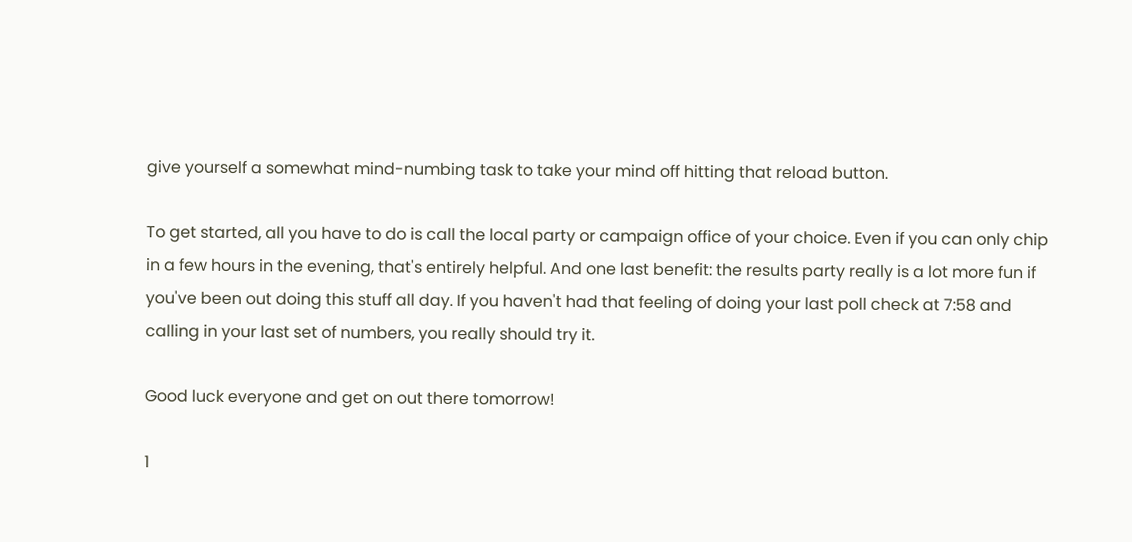give yourself a somewhat mind-numbing task to take your mind off hitting that reload button.

To get started, all you have to do is call the local party or campaign office of your choice. Even if you can only chip in a few hours in the evening, that's entirely helpful. And one last benefit: the results party really is a lot more fun if you've been out doing this stuff all day. If you haven't had that feeling of doing your last poll check at 7:58 and calling in your last set of numbers, you really should try it.

Good luck everyone and get on out there tomorrow!

1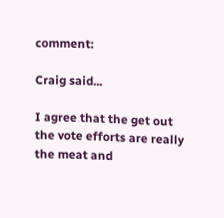comment:

Craig said...

I agree that the get out the vote efforts are really the meat and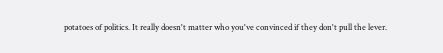potatoes of politics. It really doesn't matter who you've convinced if they don't pull the lever.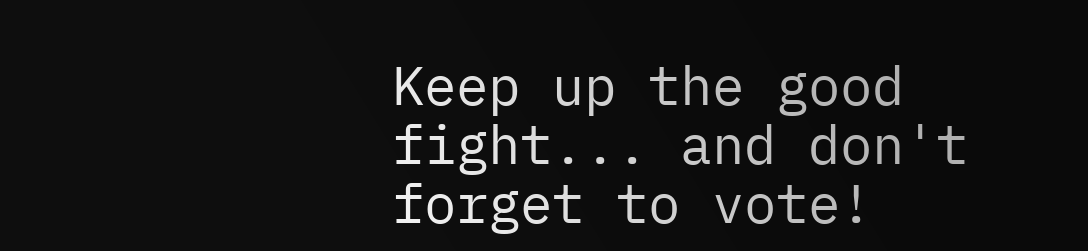Keep up the good fight... and don't forget to vote!